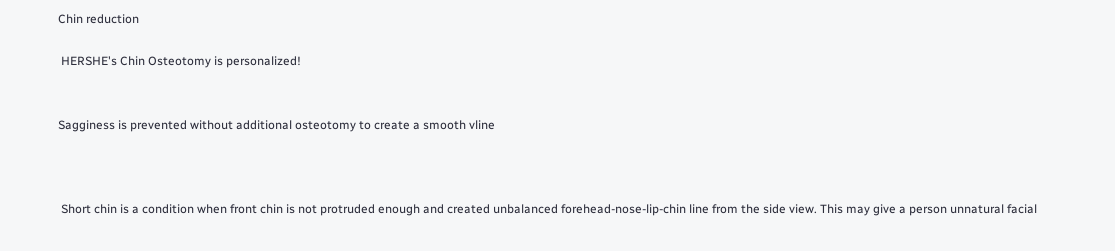Chin reduction

 HERSHE's Chin Osteotomy is personalized!


Sagginess is prevented without additional osteotomy to create a smooth vline



 Short chin is a condition when front chin is not protruded enough and created unbalanced forehead-nose-lip-chin line from the side view. This may give a person unnatural facial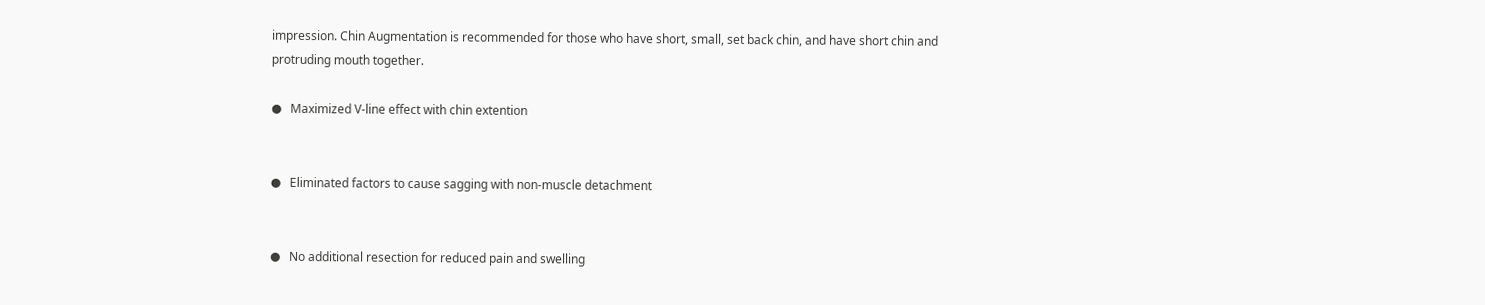impression. Chin Augmentation is recommended for those who have short, small, set back chin, and have short chin and protruding mouth together.

●   Maximized V-line effect with chin extention


●   Eliminated factors to cause sagging with non-muscle detachment


●   No additional resection for reduced pain and swelling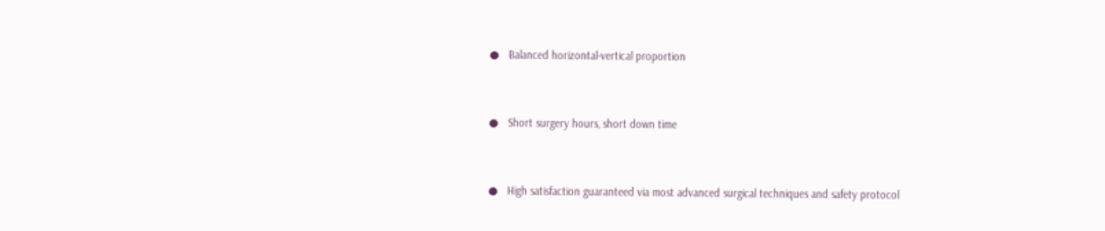●   Balanced horizontal-vertical proportion


●   Short surgery hours, short down time


●   High satisfaction guaranteed via most advanced surgical techniques and safety protocol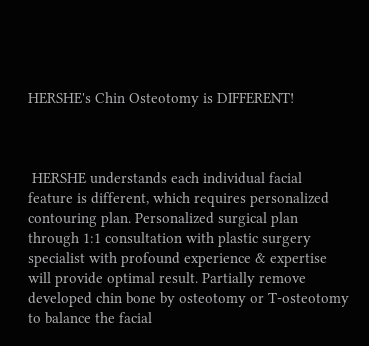HERSHE's Chin Osteotomy is DIFFERENT!



 HERSHE understands each individual facial feature is different, which requires personalized contouring plan. Personalized surgical plan through 1:1 consultation with plastic surgery specialist with profound experience & expertise will provide optimal result. Partially remove developed chin bone by osteotomy or T-osteotomy to balance the facial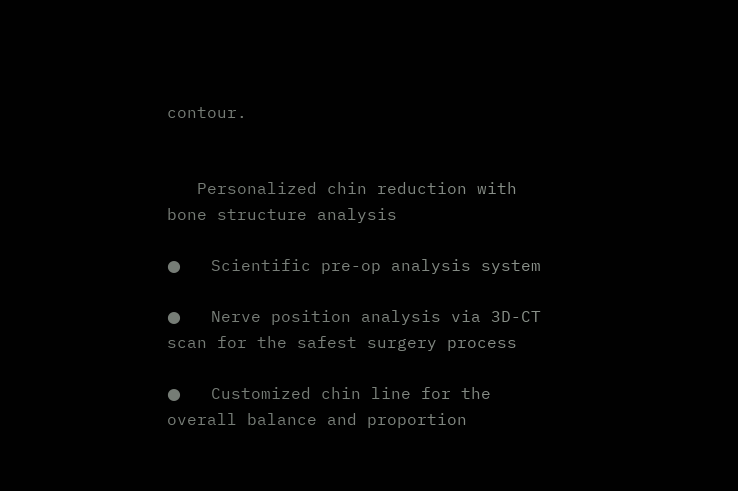contour.


   Personalized chin reduction with bone structure analysis

●   Scientific pre-op analysis system

●   Nerve position analysis via 3D-CT scan for the safest surgery process

●   Customized chin line for the overall balance and proportion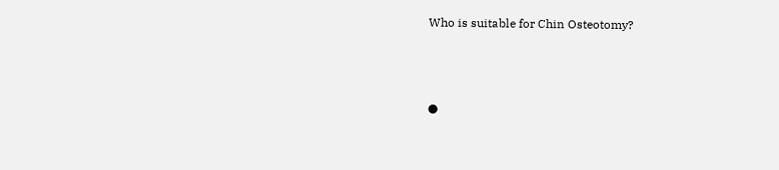Who is suitable for Chin Osteotomy?



●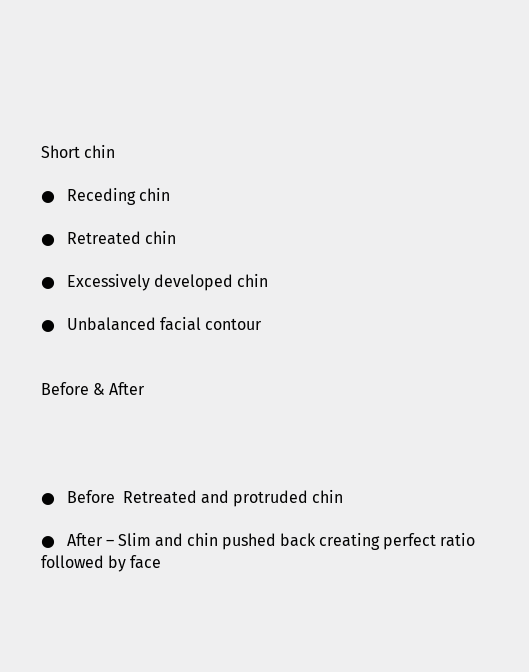Short chin

●   Receding chin

●   Retreated chin

●   Excessively developed chin

●   Unbalanced facial contour


Before & After




●   Before  Retreated and protruded chin

●   After – Slim and chin pushed back creating perfect ratio followed by face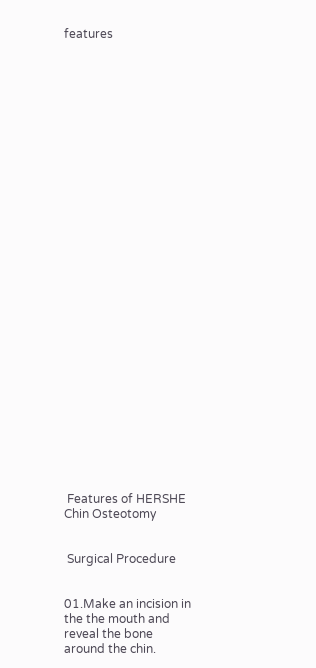features






























 Features of HERSHE Chin Osteotomy


 Surgical Procedure


01.Make an incision in the the mouth and reveal the bone around the chin.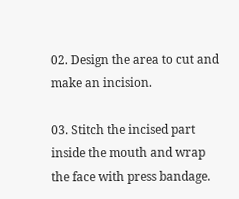02. Design the area to cut and make an incision.

03. Stitch the incised part inside the mouth and wrap the face with press bandage.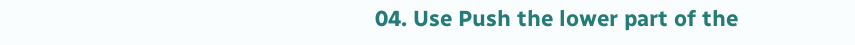04. Use Push the lower part of the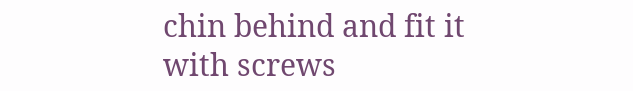chin behind and fit it with screws